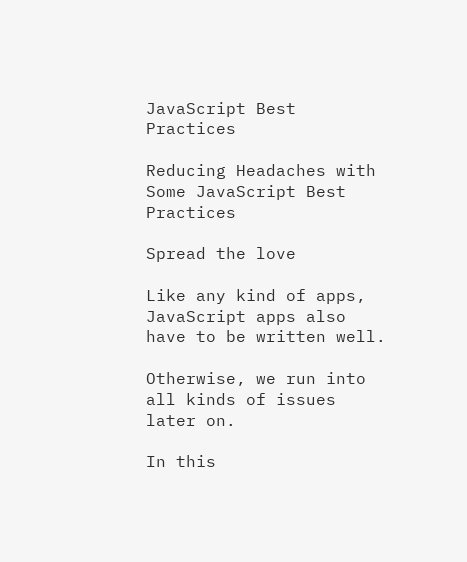JavaScript Best Practices

Reducing Headaches with Some JavaScript Best Practices

Spread the love

Like any kind of apps, JavaScript apps also have to be written well.

Otherwise, we run into all kinds of issues later on.

In this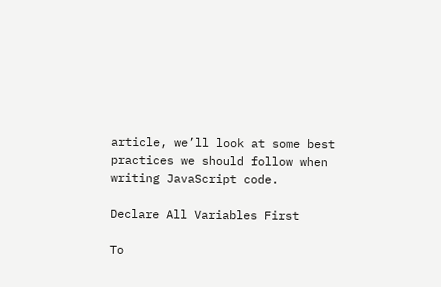article, we’ll look at some best practices we should follow when writing JavaScript code.

Declare All Variables First

To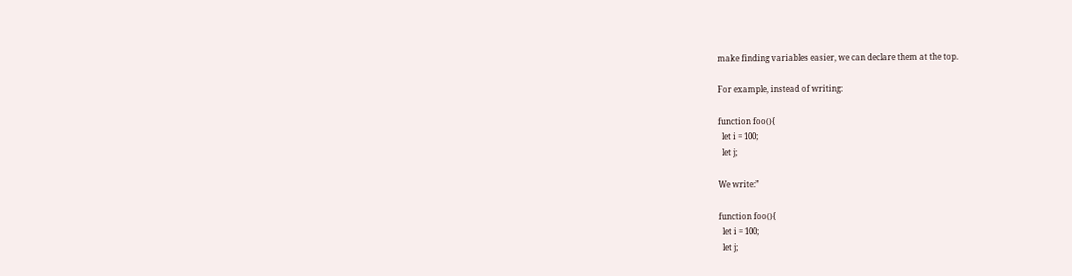make finding variables easier, we can declare them at the top.

For example, instead of writing:

function foo(){
  let i = 100;
  let j;

We write:”

function foo(){
  let i = 100;
  let j;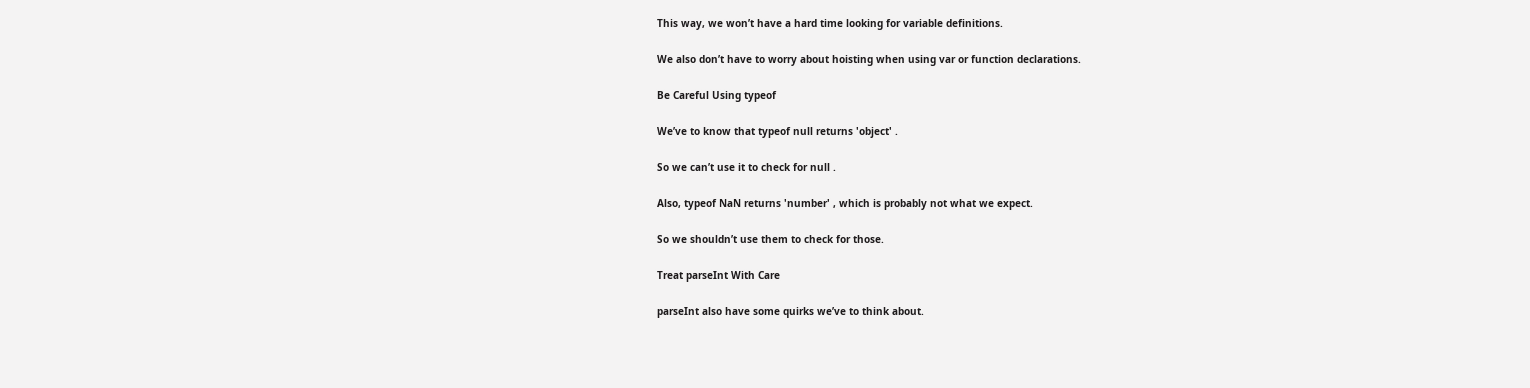This way, we won’t have a hard time looking for variable definitions.

We also don’t have to worry about hoisting when using var or function declarations.

Be Careful Using typeof

We’ve to know that typeof null returns 'object' .

So we can’t use it to check for null .

Also, typeof NaN returns 'number' , which is probably not what we expect.

So we shouldn’t use them to check for those.

Treat parseInt With Care

parseInt also have some quirks we’ve to think about.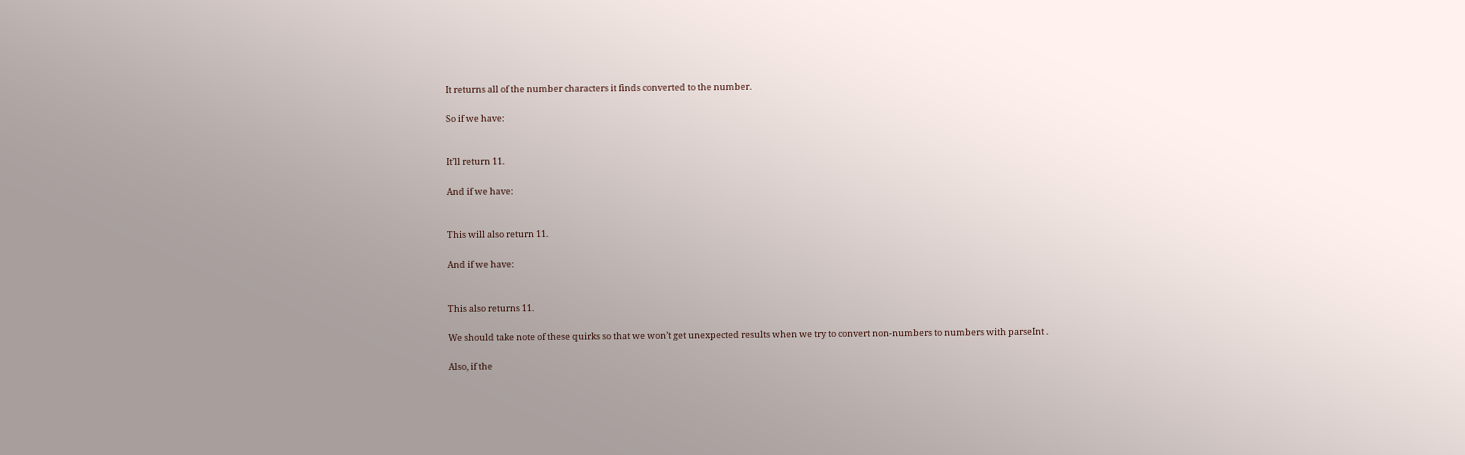It returns all of the number characters it finds converted to the number.

So if we have:


It’ll return 11.

And if we have:


This will also return 11.

And if we have:


This also returns 11.

We should take note of these quirks so that we won’t get unexpected results when we try to convert non-numbers to numbers with parseInt .

Also, if the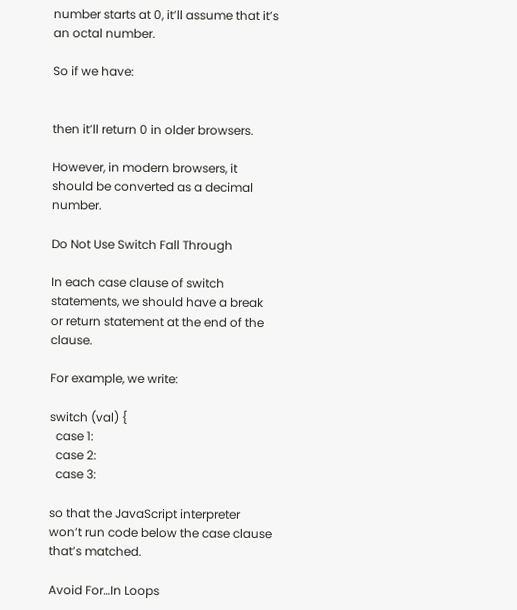number starts at 0, it’ll assume that it’s an octal number.

So if we have:


then it’ll return 0 in older browsers.

However, in modern browsers, it should be converted as a decimal number.

Do Not Use Switch Fall Through

In each case clause of switch statements, we should have a break or return statement at the end of the clause.

For example, we write:

switch (val) {
  case 1:
  case 2:
  case 3:

so that the JavaScript interpreter won’t run code below the case clause that’s matched.

Avoid For…In Loops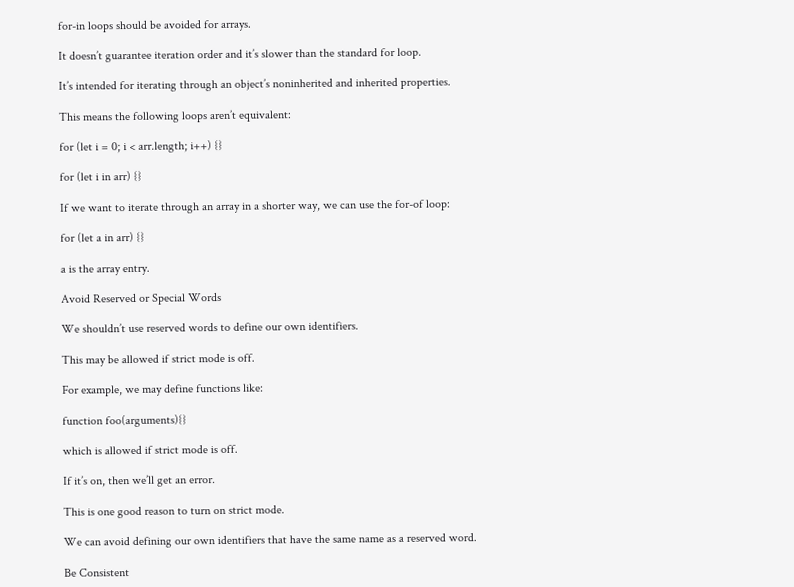for-in loops should be avoided for arrays.

It doesn’t guarantee iteration order and it’s slower than the standard for loop.

It’s intended for iterating through an object’s noninherited and inherited properties.

This means the following loops aren’t equivalent:

for (let i = 0; i < arr.length; i++) {}

for (let i in arr) {}

If we want to iterate through an array in a shorter way, we can use the for-of loop:

for (let a in arr) {}

a is the array entry.

Avoid Reserved or Special Words

We shouldn’t use reserved words to define our own identifiers.

This may be allowed if strict mode is off.

For example, we may define functions like:

function foo(arguments){}

which is allowed if strict mode is off.

If it’s on, then we’ll get an error.

This is one good reason to turn on strict mode.

We can avoid defining our own identifiers that have the same name as a reserved word.

Be Consistent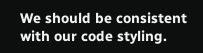We should be consistent with our code styling.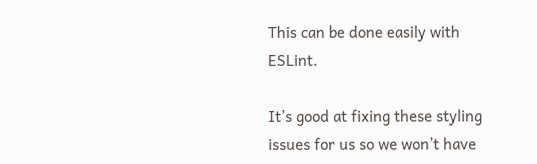This can be done easily with ESLint.

It’s good at fixing these styling issues for us so we won’t have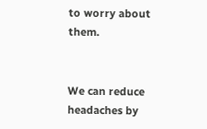to worry about them.


We can reduce headaches by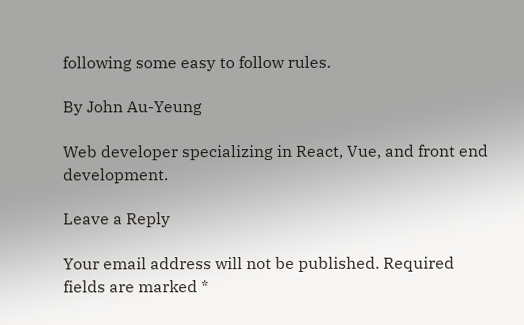following some easy to follow rules.

By John Au-Yeung

Web developer specializing in React, Vue, and front end development.

Leave a Reply

Your email address will not be published. Required fields are marked *